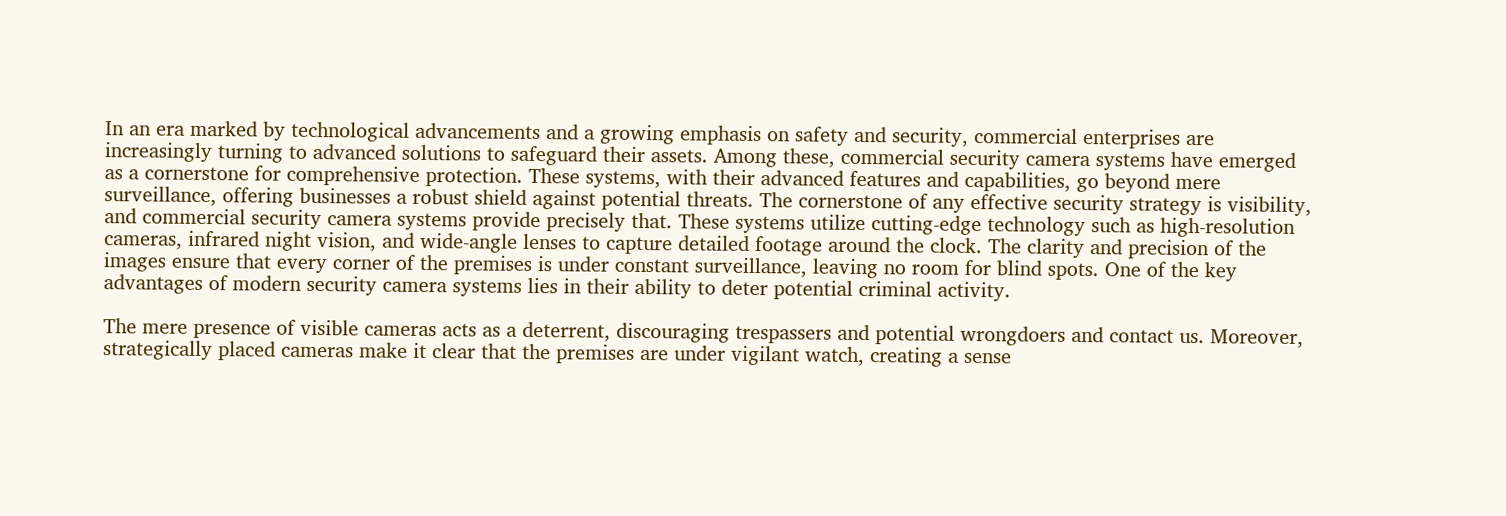In an era marked by technological advancements and a growing emphasis on safety and security, commercial enterprises are increasingly turning to advanced solutions to safeguard their assets. Among these, commercial security camera systems have emerged as a cornerstone for comprehensive protection. These systems, with their advanced features and capabilities, go beyond mere surveillance, offering businesses a robust shield against potential threats. The cornerstone of any effective security strategy is visibility, and commercial security camera systems provide precisely that. These systems utilize cutting-edge technology such as high-resolution cameras, infrared night vision, and wide-angle lenses to capture detailed footage around the clock. The clarity and precision of the images ensure that every corner of the premises is under constant surveillance, leaving no room for blind spots. One of the key advantages of modern security camera systems lies in their ability to deter potential criminal activity.

The mere presence of visible cameras acts as a deterrent, discouraging trespassers and potential wrongdoers and contact us. Moreover, strategically placed cameras make it clear that the premises are under vigilant watch, creating a sense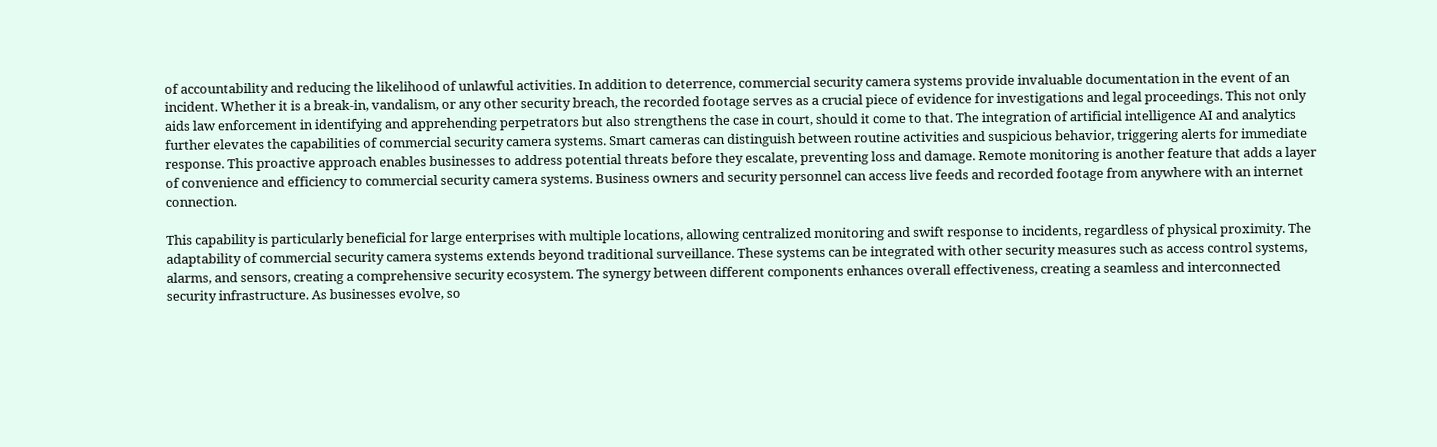of accountability and reducing the likelihood of unlawful activities. In addition to deterrence, commercial security camera systems provide invaluable documentation in the event of an incident. Whether it is a break-in, vandalism, or any other security breach, the recorded footage serves as a crucial piece of evidence for investigations and legal proceedings. This not only aids law enforcement in identifying and apprehending perpetrators but also strengthens the case in court, should it come to that. The integration of artificial intelligence AI and analytics further elevates the capabilities of commercial security camera systems. Smart cameras can distinguish between routine activities and suspicious behavior, triggering alerts for immediate response. This proactive approach enables businesses to address potential threats before they escalate, preventing loss and damage. Remote monitoring is another feature that adds a layer of convenience and efficiency to commercial security camera systems. Business owners and security personnel can access live feeds and recorded footage from anywhere with an internet connection.

This capability is particularly beneficial for large enterprises with multiple locations, allowing centralized monitoring and swift response to incidents, regardless of physical proximity. The adaptability of commercial security camera systems extends beyond traditional surveillance. These systems can be integrated with other security measures such as access control systems, alarms, and sensors, creating a comprehensive security ecosystem. The synergy between different components enhances overall effectiveness, creating a seamless and interconnected security infrastructure. As businesses evolve, so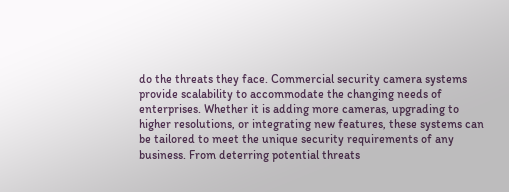do the threats they face. Commercial security camera systems provide scalability to accommodate the changing needs of enterprises. Whether it is adding more cameras, upgrading to higher resolutions, or integrating new features, these systems can be tailored to meet the unique security requirements of any business. From deterring potential threats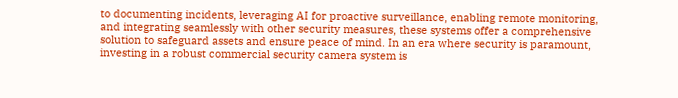to documenting incidents, leveraging AI for proactive surveillance, enabling remote monitoring, and integrating seamlessly with other security measures, these systems offer a comprehensive solution to safeguard assets and ensure peace of mind. In an era where security is paramount, investing in a robust commercial security camera system is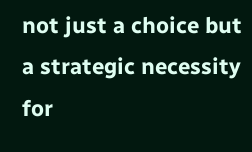not just a choice but a strategic necessity for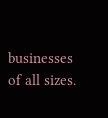businesses of all sizes.